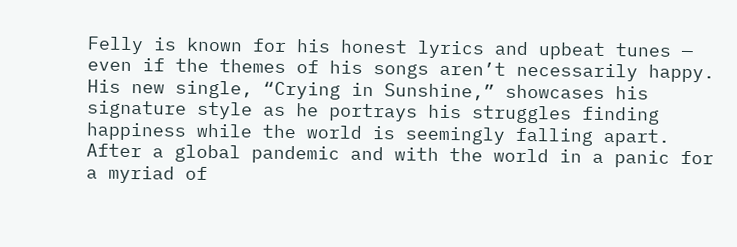Felly is known for his honest lyrics and upbeat tunes — even if the themes of his songs aren’t necessarily happy. His new single, “Crying in Sunshine,” showcases his signature style as he portrays his struggles finding happiness while the world is seemingly falling apart. After a global pandemic and with the world in a panic for a myriad of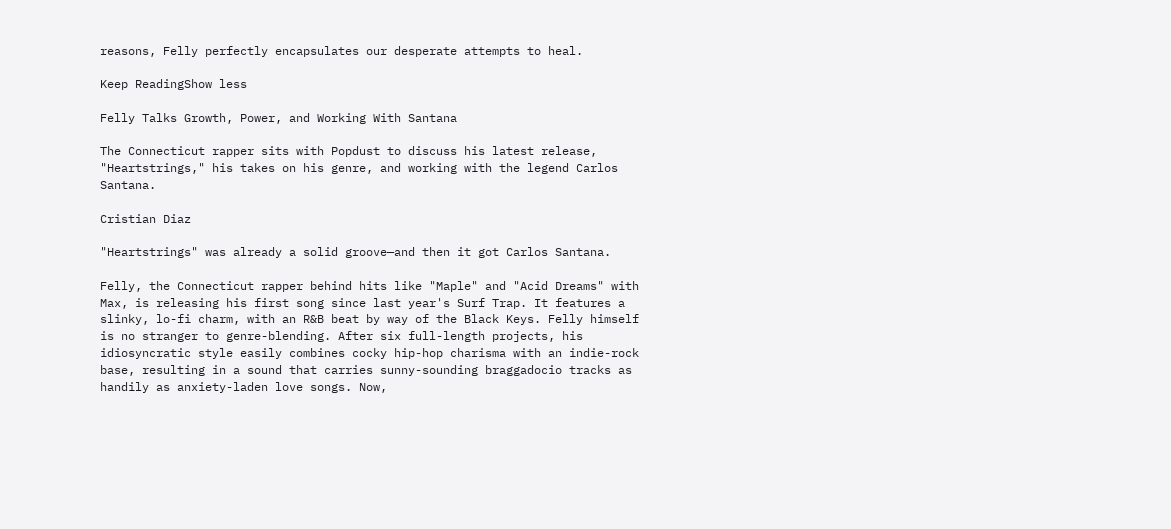reasons, Felly perfectly encapsulates our desperate attempts to heal.

Keep ReadingShow less

Felly Talks Growth, Power, and Working With Santana

The Connecticut rapper sits with Popdust to discuss his latest release, "Heartstrings," his takes on his genre, and working with the legend Carlos Santana.

Cristian Diaz

"Heartstrings" was already a solid groove—and then it got Carlos Santana.

Felly, the Connecticut rapper behind hits like "Maple" and "Acid Dreams" with Max, is releasing his first song since last year's Surf Trap. It features a slinky, lo-fi charm, with an R&B beat by way of the Black Keys. Felly himself is no stranger to genre-blending. After six full-length projects, his idiosyncratic style easily combines cocky hip-hop charisma with an indie-rock base, resulting in a sound that carries sunny-sounding braggadocio tracks as handily as anxiety-laden love songs. Now,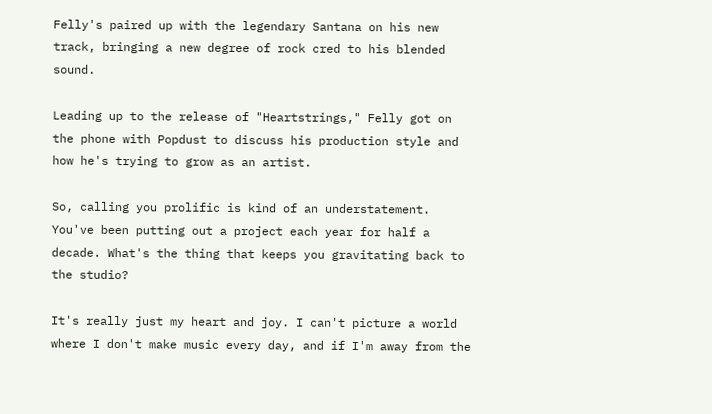Felly's paired up with the legendary Santana on his new track, bringing a new degree of rock cred to his blended sound.

Leading up to the release of "Heartstrings," Felly got on the phone with Popdust to discuss his production style and how he's trying to grow as an artist.

So, calling you prolific is kind of an understatement. You've been putting out a project each year for half a decade. What's the thing that keeps you gravitating back to the studio?

It's really just my heart and joy. I can't picture a world where I don't make music every day, and if I'm away from the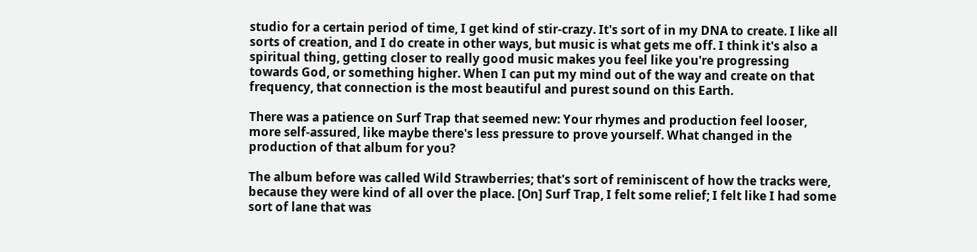studio for a certain period of time, I get kind of stir-crazy. It's sort of in my DNA to create. I like all sorts of creation, and I do create in other ways, but music is what gets me off. I think it's also a spiritual thing, getting closer to really good music makes you feel like you're progressing towards God, or something higher. When I can put my mind out of the way and create on that frequency, that connection is the most beautiful and purest sound on this Earth.

There was a patience on Surf Trap that seemed new: Your rhymes and production feel looser, more self-assured, like maybe there's less pressure to prove yourself. What changed in the production of that album for you?

The album before was called Wild Strawberries; that's sort of reminiscent of how the tracks were, because they were kind of all over the place. [On] Surf Trap, I felt some relief; I felt like I had some sort of lane that was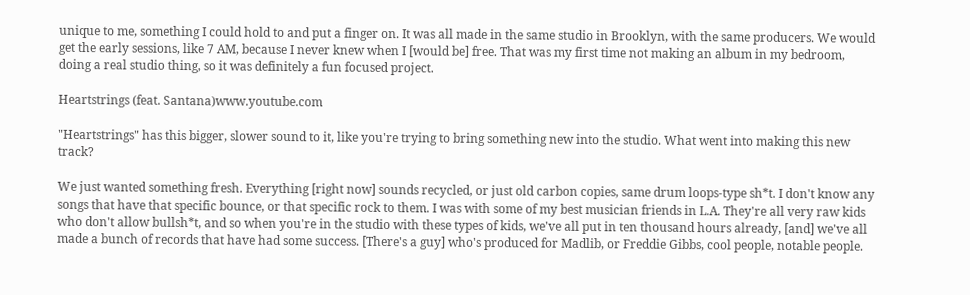unique to me, something I could hold to and put a finger on. It was all made in the same studio in Brooklyn, with the same producers. We would get the early sessions, like 7 AM, because I never knew when I [would be] free. That was my first time not making an album in my bedroom, doing a real studio thing, so it was definitely a fun focused project.

Heartstrings (feat. Santana)www.youtube.com

"Heartstrings" has this bigger, slower sound to it, like you're trying to bring something new into the studio. What went into making this new track?

We just wanted something fresh. Everything [right now] sounds recycled, or just old carbon copies, same drum loops-type sh*t. I don't know any songs that have that specific bounce, or that specific rock to them. I was with some of my best musician friends in L.A. They're all very raw kids who don't allow bullsh*t, and so when you're in the studio with these types of kids, we've all put in ten thousand hours already, [and] we've all made a bunch of records that have had some success. [There's a guy] who's produced for Madlib, or Freddie Gibbs, cool people, notable people.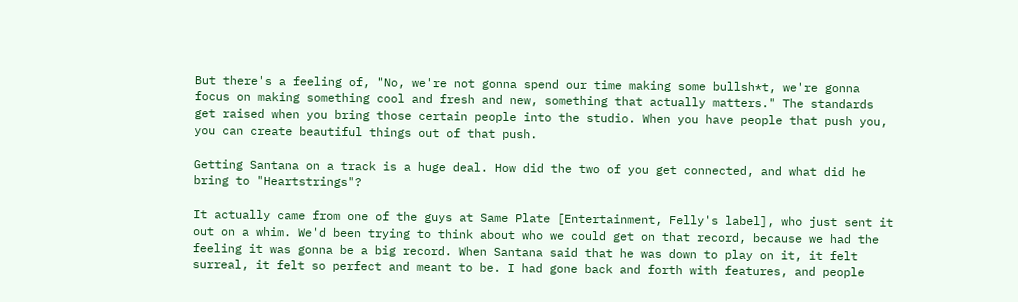But there's a feeling of, "No, we're not gonna spend our time making some bullsh*t, we're gonna focus on making something cool and fresh and new, something that actually matters." The standards get raised when you bring those certain people into the studio. When you have people that push you, you can create beautiful things out of that push.

Getting Santana on a track is a huge deal. How did the two of you get connected, and what did he bring to "Heartstrings"?

It actually came from one of the guys at Same Plate [Entertainment, Felly's label], who just sent it out on a whim. We'd been trying to think about who we could get on that record, because we had the feeling it was gonna be a big record. When Santana said that he was down to play on it, it felt surreal, it felt so perfect and meant to be. I had gone back and forth with features, and people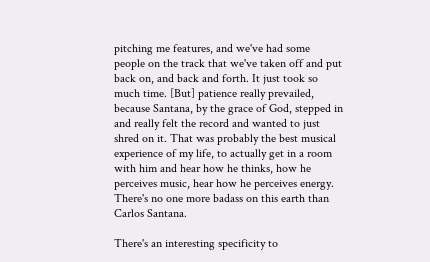pitching me features, and we've had some people on the track that we've taken off and put back on, and back and forth. It just took so much time. [But] patience really prevailed, because Santana, by the grace of God, stepped in and really felt the record and wanted to just shred on it. That was probably the best musical experience of my life, to actually get in a room with him and hear how he thinks, how he perceives music, hear how he perceives energy. There's no one more badass on this earth than Carlos Santana.

There's an interesting specificity to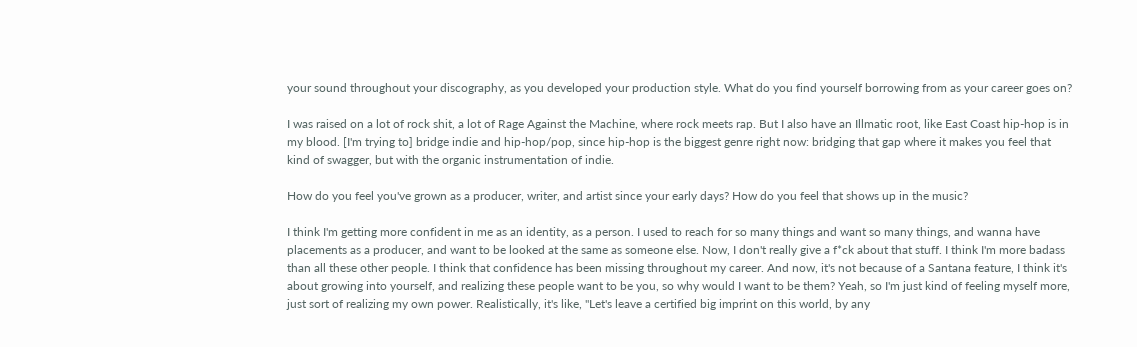your sound throughout your discography, as you developed your production style. What do you find yourself borrowing from as your career goes on?

I was raised on a lot of rock shit, a lot of Rage Against the Machine, where rock meets rap. But I also have an Illmatic root, like East Coast hip-hop is in my blood. [I'm trying to] bridge indie and hip-hop/pop, since hip-hop is the biggest genre right now: bridging that gap where it makes you feel that kind of swagger, but with the organic instrumentation of indie.

How do you feel you've grown as a producer, writer, and artist since your early days? How do you feel that shows up in the music?

I think I'm getting more confident in me as an identity, as a person. I used to reach for so many things and want so many things, and wanna have placements as a producer, and want to be looked at the same as someone else. Now, I don't really give a f*ck about that stuff. I think I'm more badass than all these other people. I think that confidence has been missing throughout my career. And now, it's not because of a Santana feature, I think it's about growing into yourself, and realizing these people want to be you, so why would I want to be them? Yeah, so I'm just kind of feeling myself more, just sort of realizing my own power. Realistically, it's like, "Let's leave a certified big imprint on this world, by any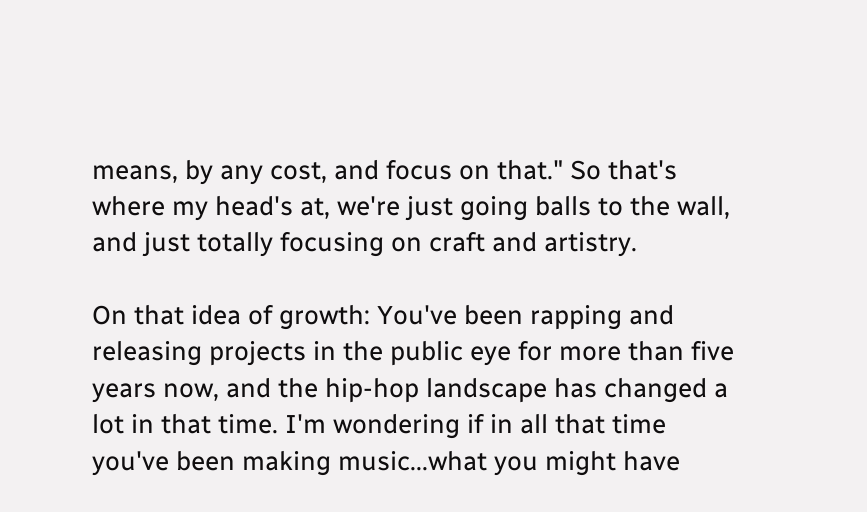means, by any cost, and focus on that." So that's where my head's at, we're just going balls to the wall, and just totally focusing on craft and artistry.

On that idea of growth: You've been rapping and releasing projects in the public eye for more than five years now, and the hip-hop landscape has changed a lot in that time. I'm wondering if in all that time you've been making music...what you might have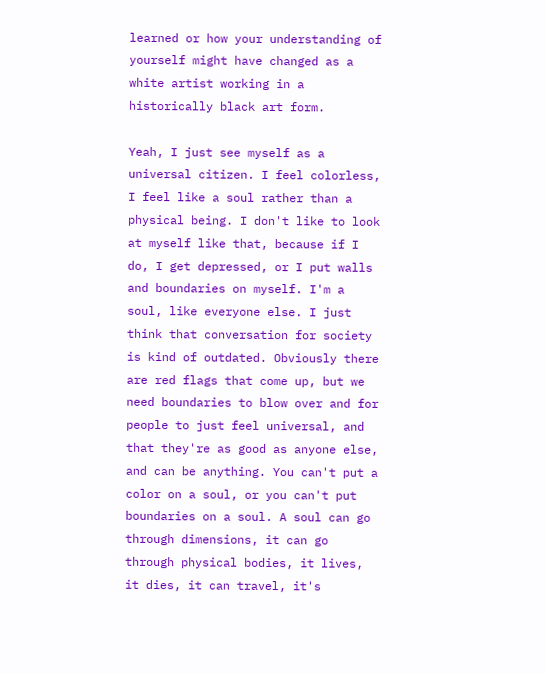learned or how your understanding of yourself might have changed as a white artist working in a historically black art form.

Yeah, I just see myself as a universal citizen. I feel colorless, I feel like a soul rather than a physical being. I don't like to look at myself like that, because if I do, I get depressed, or I put walls and boundaries on myself. I'm a soul, like everyone else. I just think that conversation for society is kind of outdated. Obviously there are red flags that come up, but we need boundaries to blow over and for people to just feel universal, and that they're as good as anyone else, and can be anything. You can't put a color on a soul, or you can't put boundaries on a soul. A soul can go through dimensions, it can go through physical bodies, it lives, it dies, it can travel, it's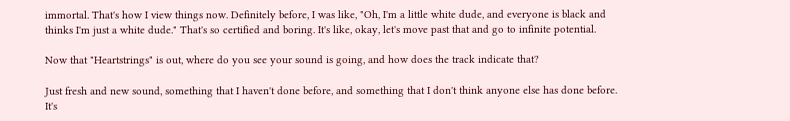immortal. That's how I view things now. Definitely before, I was like, "Oh, I'm a little white dude, and everyone is black and thinks I'm just a white dude." That's so certified and boring. It's like, okay, let's move past that and go to infinite potential.

Now that "Heartstrings" is out, where do you see your sound is going, and how does the track indicate that?

Just fresh and new sound, something that I haven't done before, and something that I don't think anyone else has done before. It's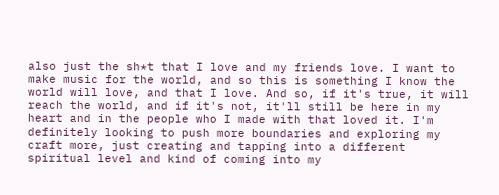also just the sh*t that I love and my friends love. I want to make music for the world, and so this is something I know the world will love, and that I love. And so, if it's true, it will reach the world, and if it's not, it'll still be here in my heart and in the people who I made with that loved it. I'm definitely looking to push more boundaries and exploring my craft more, just creating and tapping into a different spiritual level and kind of coming into my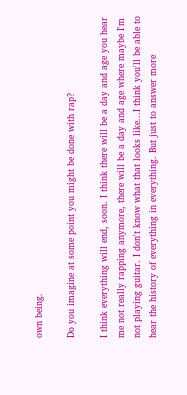own being.

Do you imagine at some point you might be done with rap?

I think everything will end, soon. I think there will be a day and age you hear me not really rapping anymore, there will be a day and age where maybe I'm not playing guitar. I don't know what that looks like...I think you'll be able to hear the history of everything in everything. But just to answer more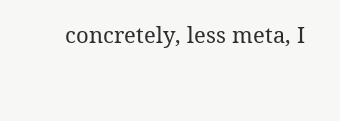concretely, less meta, I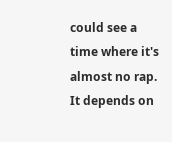could see a time where it's almost no rap. It depends on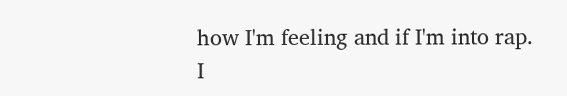how I'm feeling and if I'm into rap. I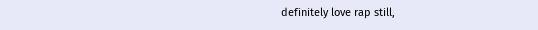definitely love rap still,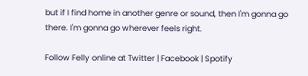but if I find home in another genre or sound, then I'm gonna go there. I'm gonna go wherever feels right.

Follow Felly online at Twitter | Facebook | Spotify